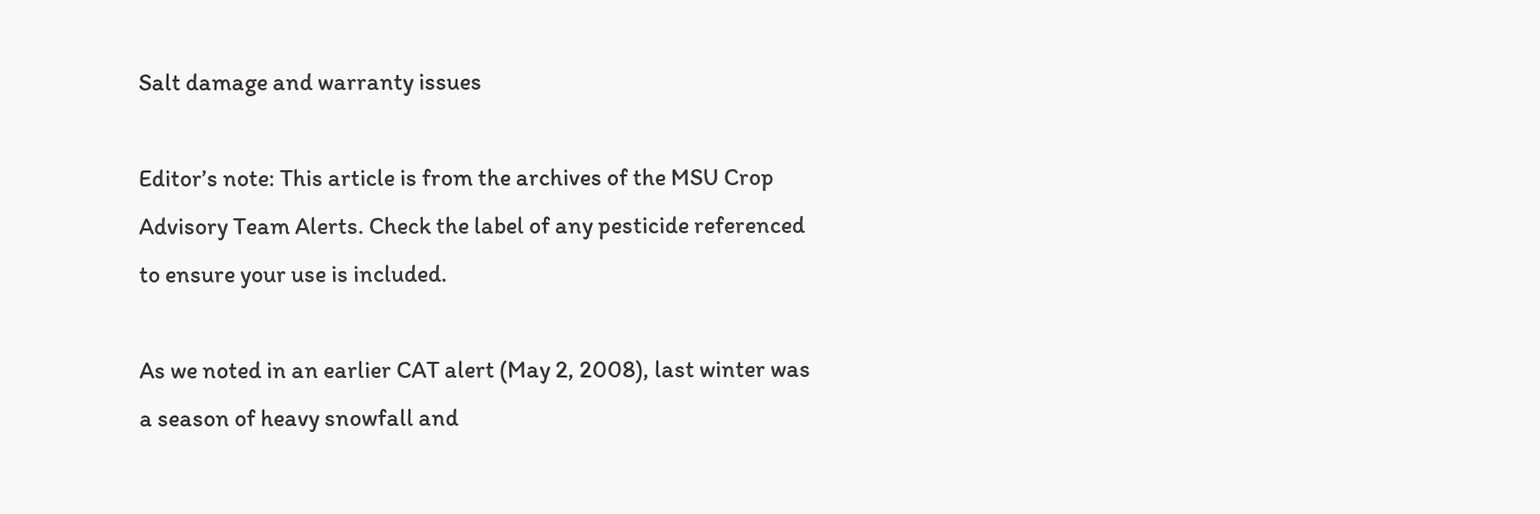Salt damage and warranty issues

Editor’s note: This article is from the archives of the MSU Crop Advisory Team Alerts. Check the label of any pesticide referenced to ensure your use is included.

As we noted in an earlier CAT alert (May 2, 2008), last winter was a season of heavy snowfall and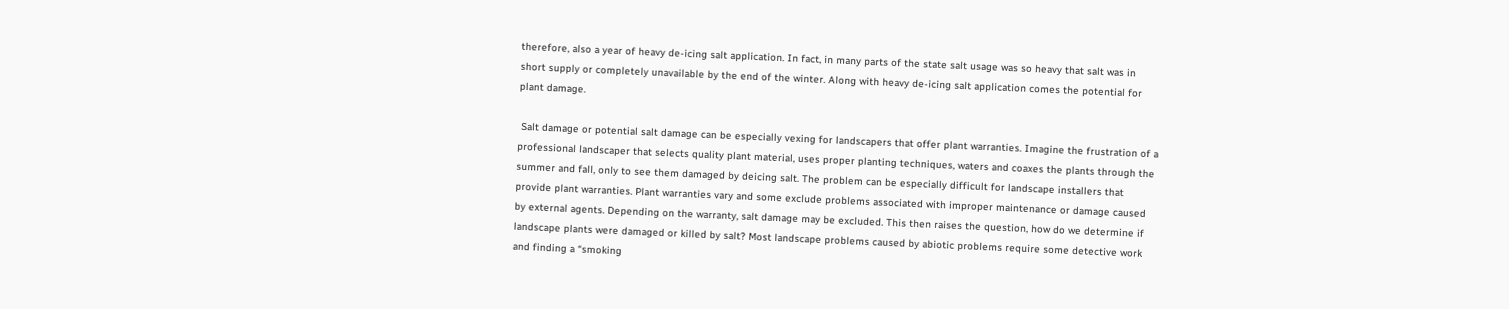therefore, also a year of heavy de-icing salt application. In fact, in many parts of the state salt usage was so heavy that salt was in short supply or completely unavailable by the end of the winter. Along with heavy de-icing salt application comes the potential for plant damage.

 Salt damage or potential salt damage can be especially vexing for landscapers that offer plant warranties. Imagine the frustration of a professional landscaper that selects quality plant material, uses proper planting techniques, waters and coaxes the plants through the summer and fall, only to see them damaged by deicing salt. The problem can be especially difficult for landscape installers that provide plant warranties. Plant warranties vary and some exclude problems associated with improper maintenance or damage caused by external agents. Depending on the warranty, salt damage may be excluded. This then raises the question, how do we determine if landscape plants were damaged or killed by salt? Most landscape problems caused by abiotic problems require some detective work and finding a “smoking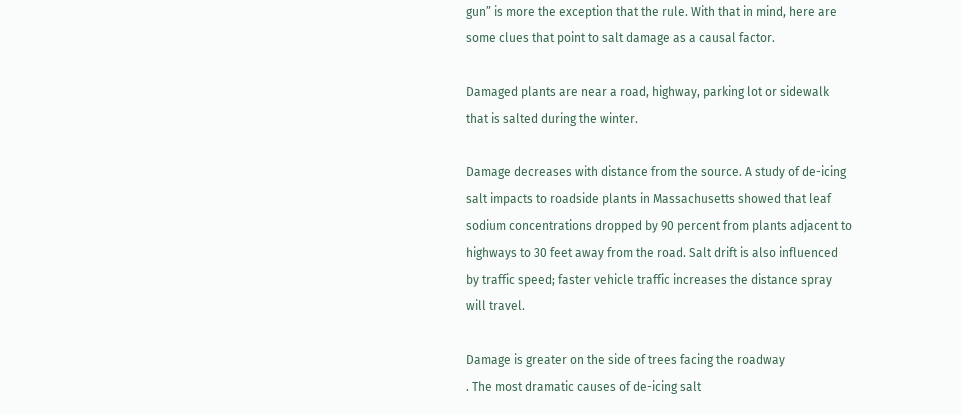gun” is more the exception that the rule. With that in mind, here are some clues that point to salt damage as a causal factor.

Damaged plants are near a road, highway, parking lot or sidewalk that is salted during the winter.

Damage decreases with distance from the source. A study of de-icing salt impacts to roadside plants in Massachusetts showed that leaf sodium concentrations dropped by 90 percent from plants adjacent to highways to 30 feet away from the road. Salt drift is also influenced by traffic speed; faster vehicle traffic increases the distance spray will travel.

Damage is greater on the side of trees facing the roadway
. The most dramatic causes of de-icing salt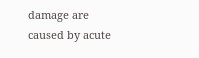damage are caused by acute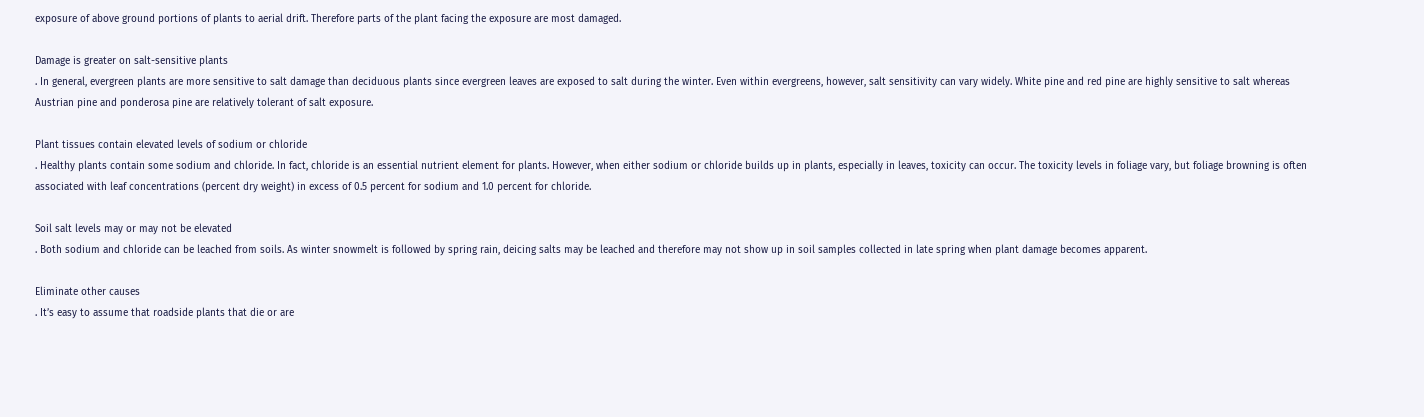exposure of above ground portions of plants to aerial drift. Therefore parts of the plant facing the exposure are most damaged.

Damage is greater on salt-sensitive plants
. In general, evergreen plants are more sensitive to salt damage than deciduous plants since evergreen leaves are exposed to salt during the winter. Even within evergreens, however, salt sensitivity can vary widely. White pine and red pine are highly sensitive to salt whereas Austrian pine and ponderosa pine are relatively tolerant of salt exposure.

Plant tissues contain elevated levels of sodium or chloride
. Healthy plants contain some sodium and chloride. In fact, chloride is an essential nutrient element for plants. However, when either sodium or chloride builds up in plants, especially in leaves, toxicity can occur. The toxicity levels in foliage vary, but foliage browning is often associated with leaf concentrations (percent dry weight) in excess of 0.5 percent for sodium and 1.0 percent for chloride.

Soil salt levels may or may not be elevated
. Both sodium and chloride can be leached from soils. As winter snowmelt is followed by spring rain, deicing salts may be leached and therefore may not show up in soil samples collected in late spring when plant damage becomes apparent.

Eliminate other causes
. It’s easy to assume that roadside plants that die or are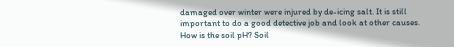damaged over winter were injured by de-icing salt. It is still important to do a good detective job and look at other causes. How is the soil pH? Soil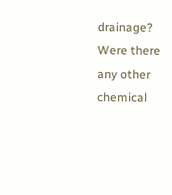drainage? Were there any other chemical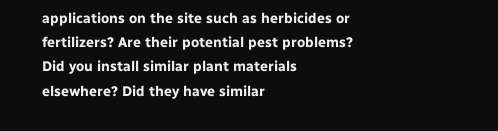applications on the site such as herbicides or fertilizers? Are their potential pest problems? Did you install similar plant materials elsewhere? Did they have similar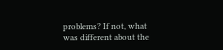problems? If not, what was different about the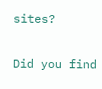sites?

Did you find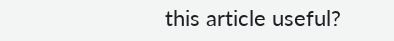this article useful?